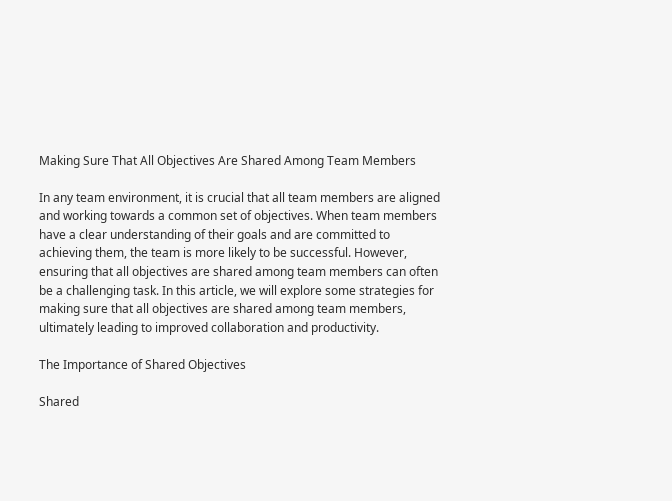Making Sure That All Objectives Are Shared Among Team Members

In any team environment, it is crucial that all team members are aligned and working towards a common set of objectives. When team members have a clear understanding of their goals and are committed to achieving them, the team is more likely to be successful. However, ensuring that all objectives are shared among team members can often be a challenging task. In this article, we will explore some strategies for making sure that all objectives are shared among team members, ultimately leading to improved collaboration and productivity.

The Importance of Shared Objectives

Shared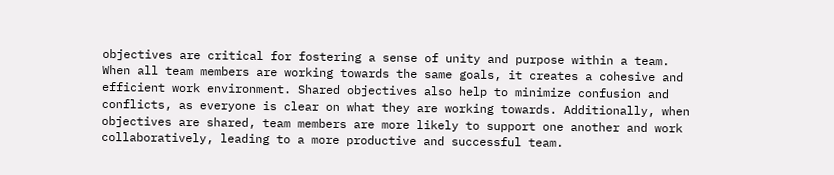objectives are critical for fostering a sense of unity and purpose within a team. When all team members are working towards the same goals, it creates a cohesive and efficient work environment. Shared objectives also help to minimize confusion and conflicts, as everyone is clear on what they are working towards. Additionally, when objectives are shared, team members are more likely to support one another and work collaboratively, leading to a more productive and successful team.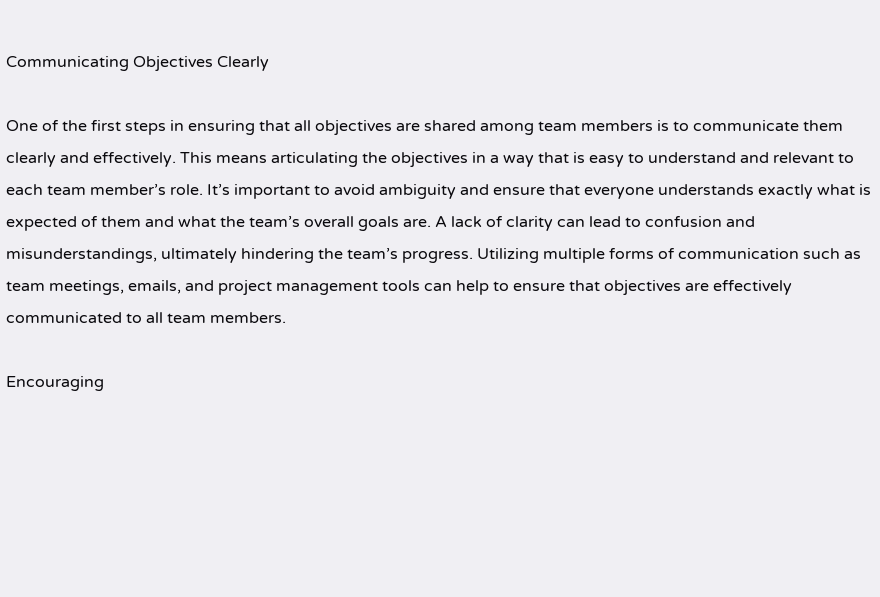Communicating Objectives Clearly

One of the first steps in ensuring that all objectives are shared among team members is to communicate them clearly and effectively. This means articulating the objectives in a way that is easy to understand and relevant to each team member’s role. It’s important to avoid ambiguity and ensure that everyone understands exactly what is expected of them and what the team’s overall goals are. A lack of clarity can lead to confusion and misunderstandings, ultimately hindering the team’s progress. Utilizing multiple forms of communication such as team meetings, emails, and project management tools can help to ensure that objectives are effectively communicated to all team members.

Encouraging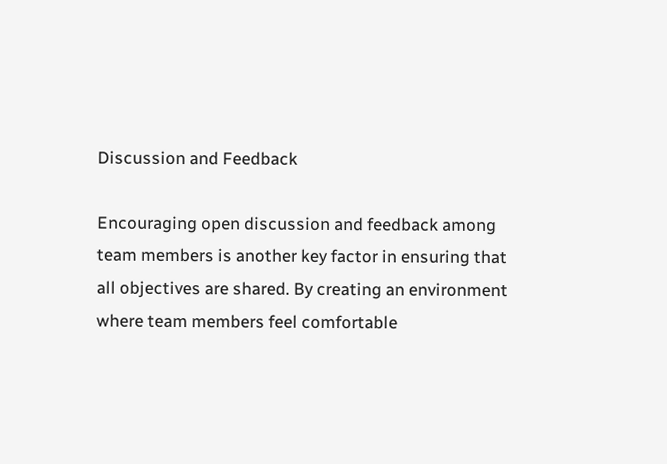Discussion and Feedback

Encouraging open discussion and feedback among team members is another key factor in ensuring that all objectives are shared. By creating an environment where team members feel comfortable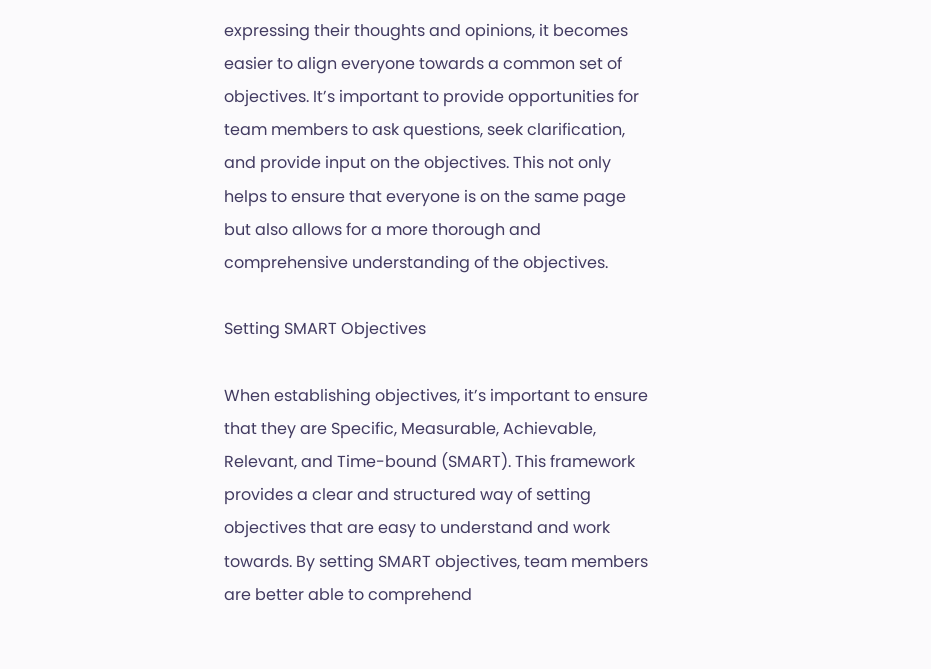expressing their thoughts and opinions, it becomes easier to align everyone towards a common set of objectives. It’s important to provide opportunities for team members to ask questions, seek clarification, and provide input on the objectives. This not only helps to ensure that everyone is on the same page but also allows for a more thorough and comprehensive understanding of the objectives.

Setting SMART Objectives

When establishing objectives, it’s important to ensure that they are Specific, Measurable, Achievable, Relevant, and Time-bound (SMART). This framework provides a clear and structured way of setting objectives that are easy to understand and work towards. By setting SMART objectives, team members are better able to comprehend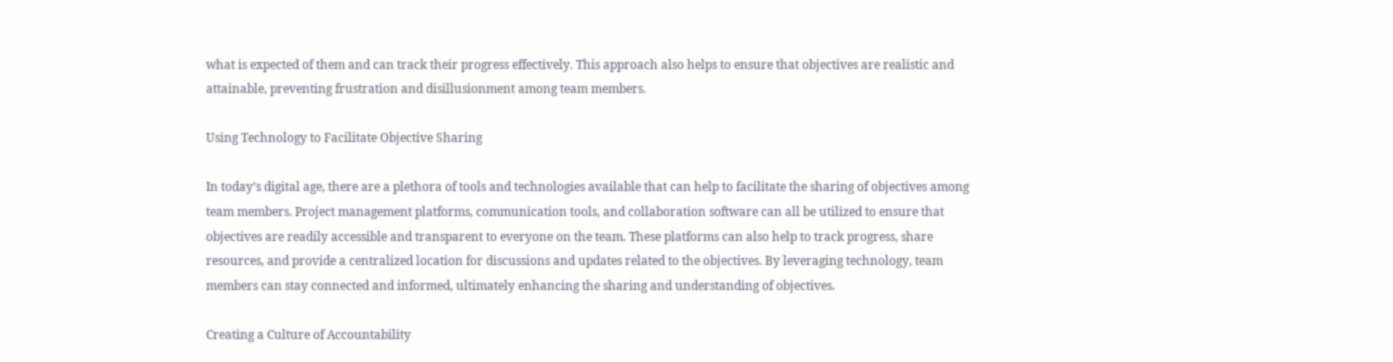what is expected of them and can track their progress effectively. This approach also helps to ensure that objectives are realistic and attainable, preventing frustration and disillusionment among team members.

Using Technology to Facilitate Objective Sharing

In today’s digital age, there are a plethora of tools and technologies available that can help to facilitate the sharing of objectives among team members. Project management platforms, communication tools, and collaboration software can all be utilized to ensure that objectives are readily accessible and transparent to everyone on the team. These platforms can also help to track progress, share resources, and provide a centralized location for discussions and updates related to the objectives. By leveraging technology, team members can stay connected and informed, ultimately enhancing the sharing and understanding of objectives.

Creating a Culture of Accountability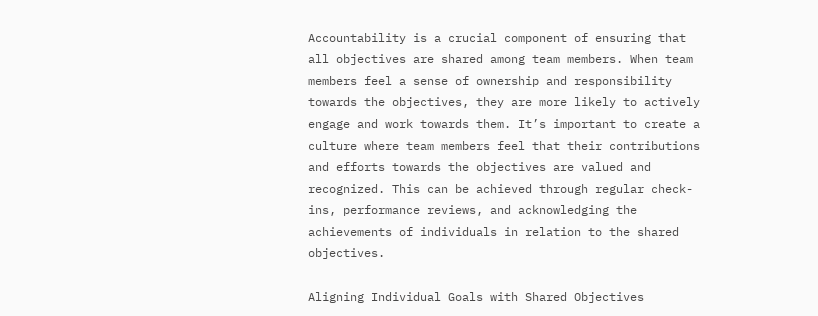Accountability is a crucial component of ensuring that all objectives are shared among team members. When team members feel a sense of ownership and responsibility towards the objectives, they are more likely to actively engage and work towards them. It’s important to create a culture where team members feel that their contributions and efforts towards the objectives are valued and recognized. This can be achieved through regular check-ins, performance reviews, and acknowledging the achievements of individuals in relation to the shared objectives.

Aligning Individual Goals with Shared Objectives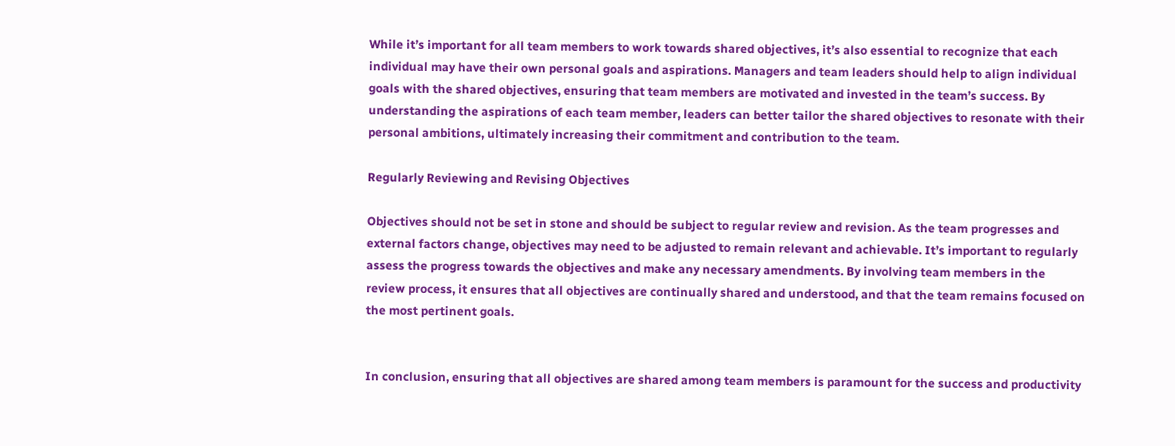While it’s important for all team members to work towards shared objectives, it’s also essential to recognize that each individual may have their own personal goals and aspirations. Managers and team leaders should help to align individual goals with the shared objectives, ensuring that team members are motivated and invested in the team’s success. By understanding the aspirations of each team member, leaders can better tailor the shared objectives to resonate with their personal ambitions, ultimately increasing their commitment and contribution to the team.

Regularly Reviewing and Revising Objectives

Objectives should not be set in stone and should be subject to regular review and revision. As the team progresses and external factors change, objectives may need to be adjusted to remain relevant and achievable. It’s important to regularly assess the progress towards the objectives and make any necessary amendments. By involving team members in the review process, it ensures that all objectives are continually shared and understood, and that the team remains focused on the most pertinent goals.


In conclusion, ensuring that all objectives are shared among team members is paramount for the success and productivity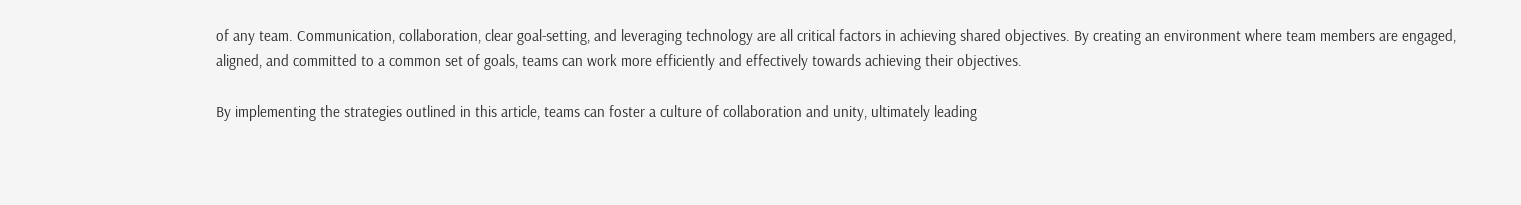of any team. Communication, collaboration, clear goal-setting, and leveraging technology are all critical factors in achieving shared objectives. By creating an environment where team members are engaged, aligned, and committed to a common set of goals, teams can work more efficiently and effectively towards achieving their objectives.

By implementing the strategies outlined in this article, teams can foster a culture of collaboration and unity, ultimately leading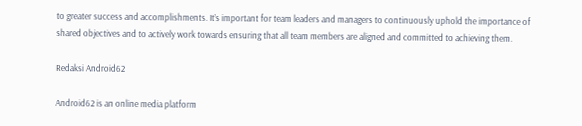to greater success and accomplishments. It’s important for team leaders and managers to continuously uphold the importance of shared objectives and to actively work towards ensuring that all team members are aligned and committed to achieving them.

Redaksi Android62

Android62 is an online media platform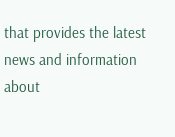that provides the latest news and information about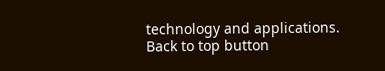technology and applications.
Back to top button